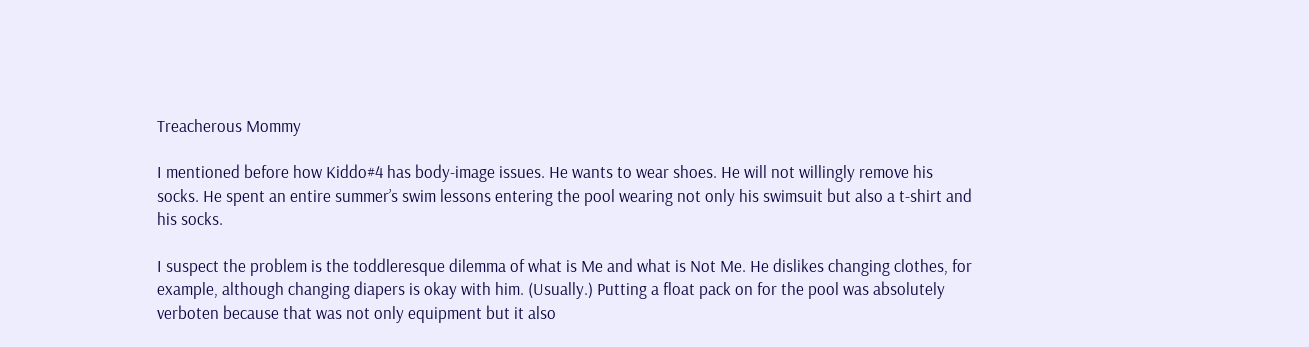Treacherous Mommy

I mentioned before how Kiddo#4 has body-image issues. He wants to wear shoes. He will not willingly remove his socks. He spent an entire summer’s swim lessons entering the pool wearing not only his swimsuit but also a t-shirt and his socks.

I suspect the problem is the toddleresque dilemma of what is Me and what is Not Me. He dislikes changing clothes, for example, although changing diapers is okay with him. (Usually.) Putting a float pack on for the pool was absolutely verboten because that was not only equipment but it also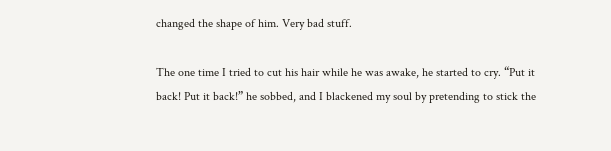changed the shape of him. Very bad stuff.

The one time I tried to cut his hair while he was awake, he started to cry. “Put it back! Put it back!” he sobbed, and I blackened my soul by pretending to stick the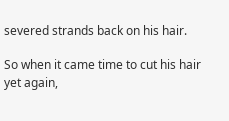severed strands back on his hair.

So when it came time to cut his hair yet again,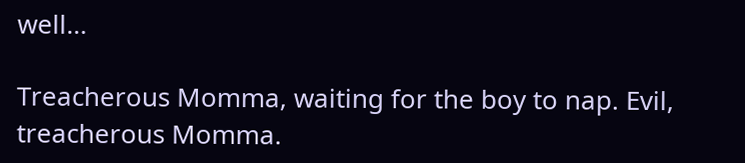well…

Treacherous Momma, waiting for the boy to nap. Evil, treacherous Momma.